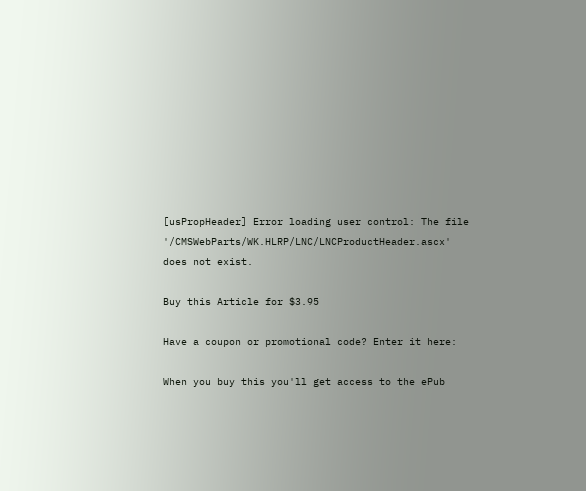[usPropHeader] Error loading user control: The file '/CMSWebParts/WK.HLRP/LNC/LNCProductHeader.ascx' does not exist.

Buy this Article for $3.95

Have a coupon or promotional code? Enter it here:

When you buy this you'll get access to the ePub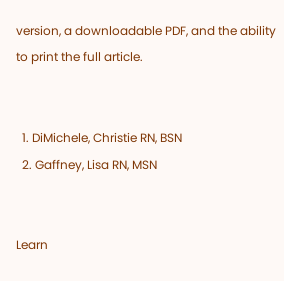version, a downloadable PDF, and the ability to print the full article.


  1. DiMichele, Christie RN, BSN
  2. Gaffney, Lisa RN, MSN


Learn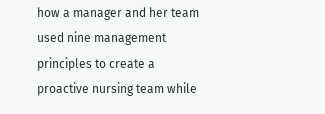how a manager and her team used nine management principles to create a proactive nursing team while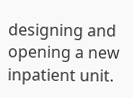designing and opening a new inpatient unit.